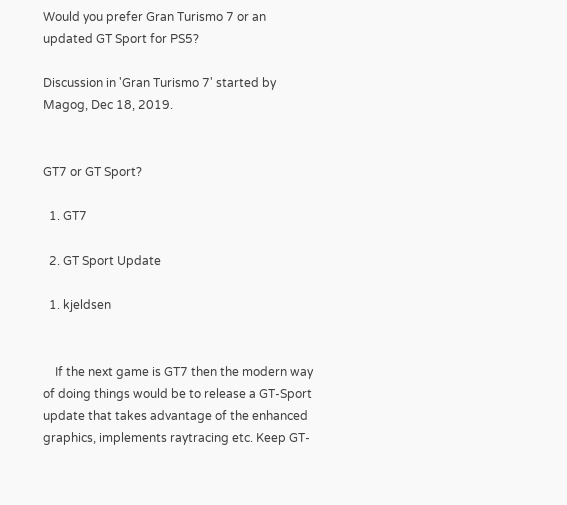Would you prefer Gran Turismo 7 or an updated GT Sport for PS5?

Discussion in 'Gran Turismo 7' started by Magog, Dec 18, 2019.


GT7 or GT Sport?

  1. GT7

  2. GT Sport Update

  1. kjeldsen


    If the next game is GT7 then the modern way of doing things would be to release a GT-Sport update that takes advantage of the enhanced graphics, implements raytracing etc. Keep GT-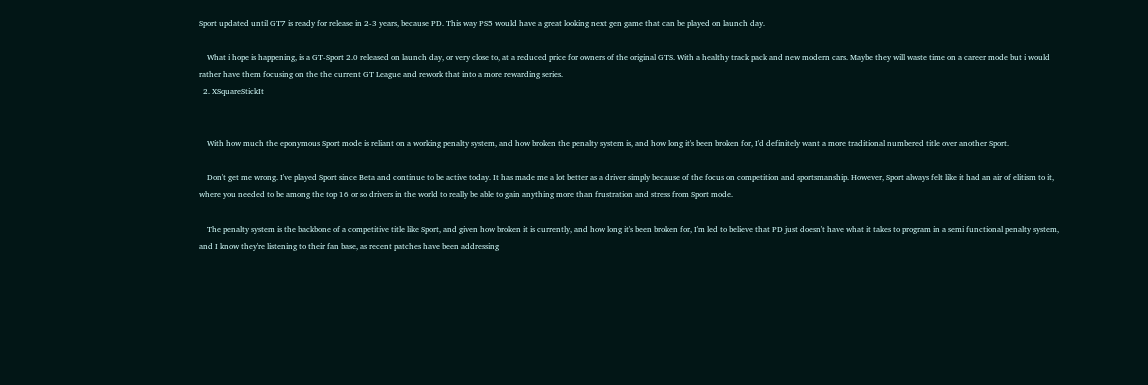Sport updated until GT7 is ready for release in 2-3 years, because PD. This way PS5 would have a great looking next gen game that can be played on launch day.

    What i hope is happening, is a GT-Sport 2.0 released on launch day, or very close to, at a reduced price for owners of the original GTS. With a healthy track pack and new modern cars. Maybe they will waste time on a career mode but i would rather have them focusing on the the current GT League and rework that into a more rewarding series.
  2. XSquareStickIt


    With how much the eponymous Sport mode is reliant on a working penalty system, and how broken the penalty system is, and how long it's been broken for, I'd definitely want a more traditional numbered title over another Sport.

    Don't get me wrong. I've played Sport since Beta and continue to be active today. It has made me a lot better as a driver simply because of the focus on competition and sportsmanship. However, Sport always felt like it had an air of elitism to it, where you needed to be among the top 16 or so drivers in the world to really be able to gain anything more than frustration and stress from Sport mode.

    The penalty system is the backbone of a competitive title like Sport, and given how broken it is currently, and how long it's been broken for, I'm led to believe that PD just doesn't have what it takes to program in a semi functional penalty system, and I know they're listening to their fan base, as recent patches have been addressing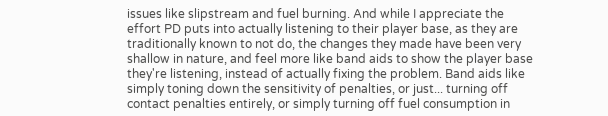issues like slipstream and fuel burning. And while I appreciate the effort PD puts into actually listening to their player base, as they are traditionally known to not do, the changes they made have been very shallow in nature, and feel more like band aids to show the player base they're listening, instead of actually fixing the problem. Band aids like simply toning down the sensitivity of penalties, or just... turning off contact penalties entirely, or simply turning off fuel consumption in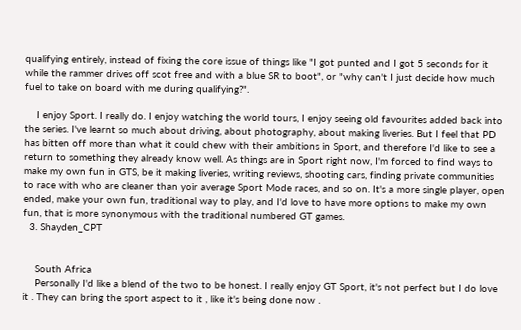qualifying entirely, instead of fixing the core issue of things like "I got punted and I got 5 seconds for it while the rammer drives off scot free and with a blue SR to boot", or "why can't I just decide how much fuel to take on board with me during qualifying?".

    I enjoy Sport. I really do. I enjoy watching the world tours, I enjoy seeing old favourites added back into the series. I've learnt so much about driving, about photography, about making liveries. But I feel that PD has bitten off more than what it could chew with their ambitions in Sport, and therefore I'd like to see a return to something they already know well. As things are in Sport right now, I'm forced to find ways to make my own fun in GTS, be it making liveries, writing reviews, shooting cars, finding private communities to race with who are cleaner than yoir average Sport Mode races, and so on. It's a more single player, open ended, make your own fun, traditional way to play, and I'd love to have more options to make my own fun, that is more synonymous with the traditional numbered GT games.
  3. Shayden_CPT


    South Africa
    Personally I'd like a blend of the two to be honest. I really enjoy GT Sport, it's not perfect but I do love it . They can bring the sport aspect to it , like it's being done now .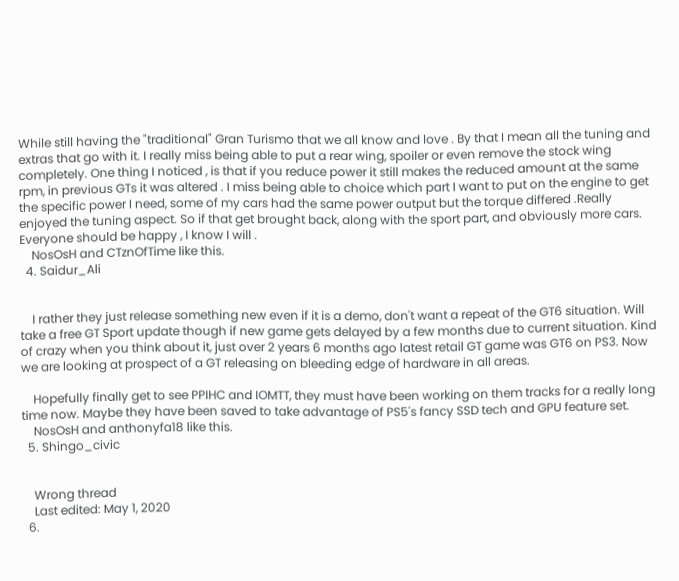While still having the "traditional" Gran Turismo that we all know and love . By that I mean all the tuning and extras that go with it. I really miss being able to put a rear wing, spoiler or even remove the stock wing completely. One thing I noticed , is that if you reduce power it still makes the reduced amount at the same rpm, in previous GTs it was altered . I miss being able to choice which part I want to put on the engine to get the specific power I need, some of my cars had the same power output but the torque differed .Really enjoyed the tuning aspect. So if that get brought back, along with the sport part, and obviously more cars. Everyone should be happy , I know I will .
    NosOsH and CTznOfTime like this.
  4. Saidur_Ali


    I rather they just release something new even if it is a demo, don't want a repeat of the GT6 situation. Will take a free GT Sport update though if new game gets delayed by a few months due to current situation. Kind of crazy when you think about it, just over 2 years 6 months ago latest retail GT game was GT6 on PS3. Now we are looking at prospect of a GT releasing on bleeding edge of hardware in all areas.

    Hopefully finally get to see PPIHC and IOMTT, they must have been working on them tracks for a really long time now. Maybe they have been saved to take advantage of PS5's fancy SSD tech and GPU feature set.
    NosOsH and anthonyfa18 like this.
  5. Shingo_civic


    Wrong thread
    Last edited: May 1, 2020
  6.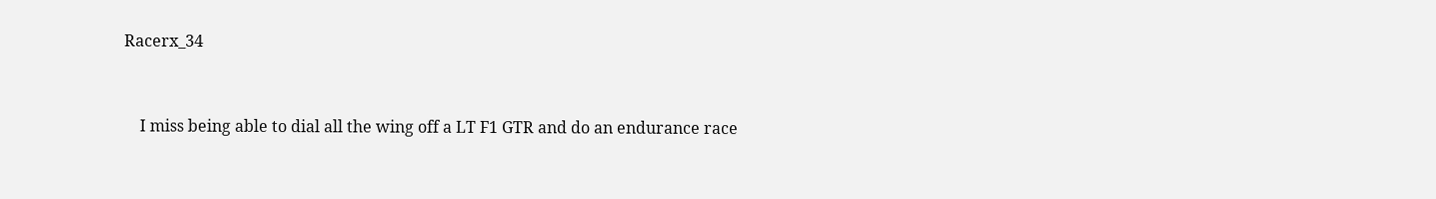Racerx_34


    I miss being able to dial all the wing off a LT F1 GTR and do an endurance race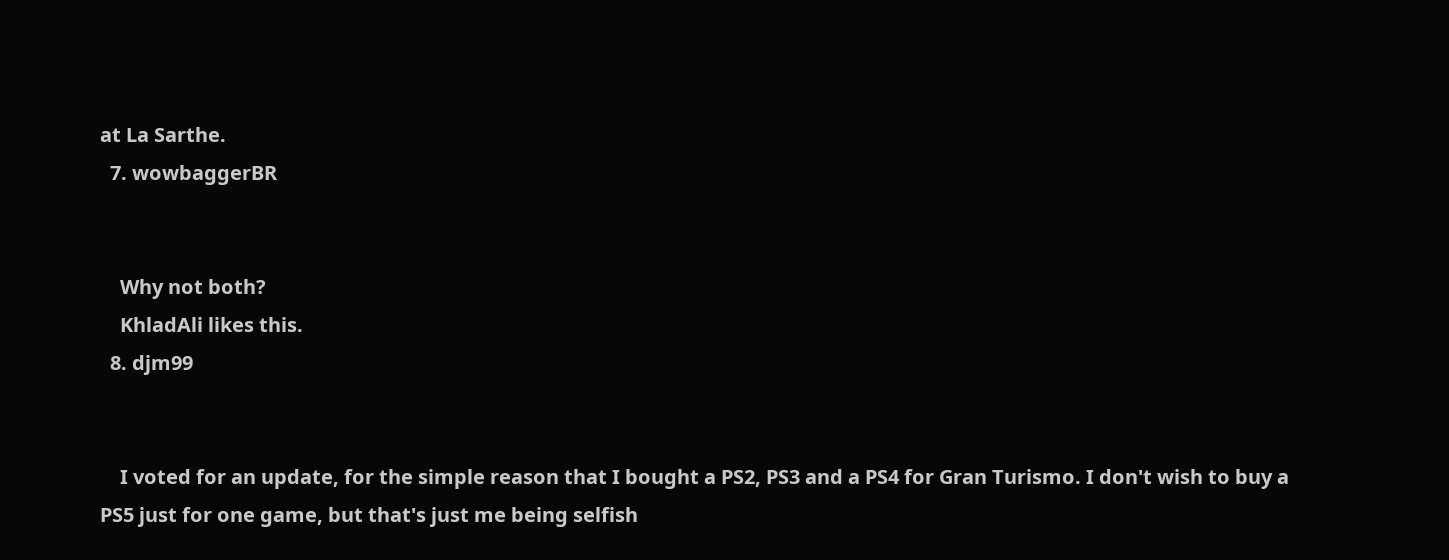at La Sarthe.
  7. wowbaggerBR


    Why not both?
    KhladAli likes this.
  8. djm99


    I voted for an update, for the simple reason that I bought a PS2, PS3 and a PS4 for Gran Turismo. I don't wish to buy a PS5 just for one game, but that's just me being selfish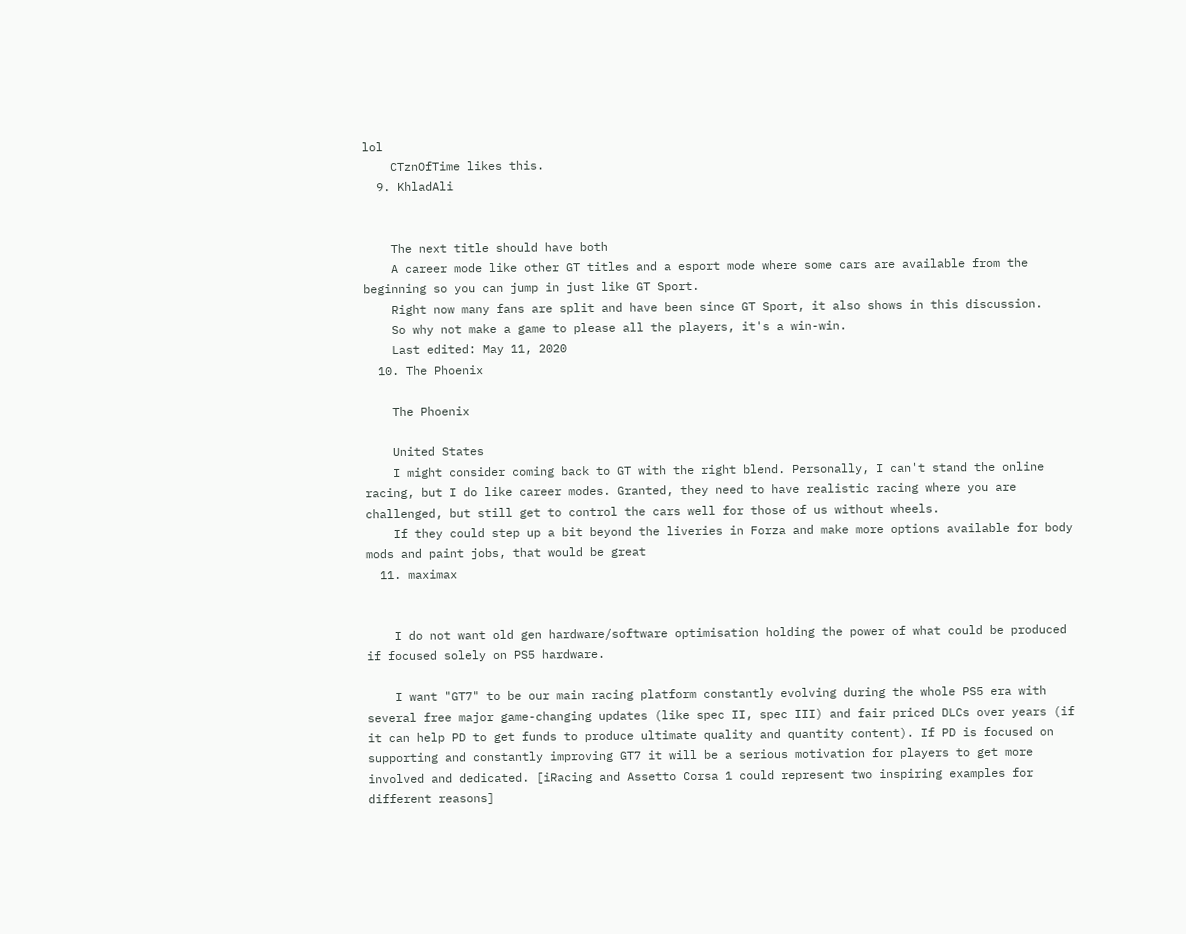lol
    CTznOfTime likes this.
  9. KhladAli


    The next title should have both
    A career mode like other GT titles and a esport mode where some cars are available from the beginning so you can jump in just like GT Sport.
    Right now many fans are split and have been since GT Sport, it also shows in this discussion.
    So why not make a game to please all the players, it's a win-win.
    Last edited: May 11, 2020
  10. The Phoenix

    The Phoenix

    United States
    I might consider coming back to GT with the right blend. Personally, I can't stand the online racing, but I do like career modes. Granted, they need to have realistic racing where you are challenged, but still get to control the cars well for those of us without wheels.
    If they could step up a bit beyond the liveries in Forza and make more options available for body mods and paint jobs, that would be great
  11. maximax


    I do not want old gen hardware/software optimisation holding the power of what could be produced if focused solely on PS5 hardware.

    I want "GT7" to be our main racing platform constantly evolving during the whole PS5 era with several free major game-changing updates (like spec II, spec III) and fair priced DLCs over years (if it can help PD to get funds to produce ultimate quality and quantity content). If PD is focused on supporting and constantly improving GT7 it will be a serious motivation for players to get more involved and dedicated. [iRacing and Assetto Corsa 1 could represent two inspiring examples for different reasons]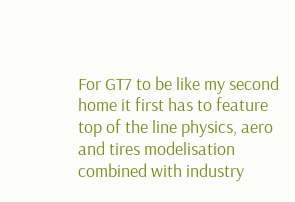For GT7 to be like my second home it first has to feature top of the line physics, aero and tires modelisation combined with industry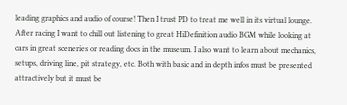leading graphics and audio of course! Then I trust PD to treat me well in its virtual lounge. After racing I want to chill out listening to great HiDefinition audio BGM while looking at cars in great sceneries or reading docs in the museum. I also want to learn about mechanics, setups, driving line, pit strategy, etc. Both with basic and in depth infos must be presented attractively but it must be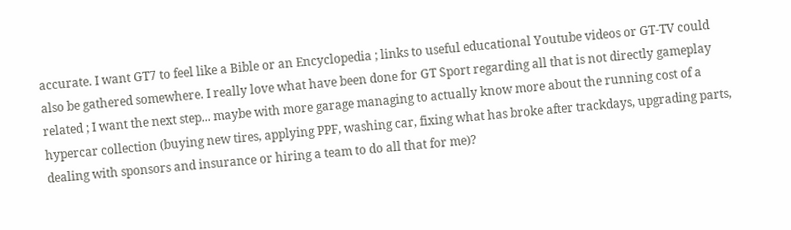accurate. I want GT7 to feel like a Bible or an Encyclopedia ; links to useful educational Youtube videos or GT-TV could also be gathered somewhere. I really love what have been done for GT Sport regarding all that is not directly gameplay related ; I want the next step... maybe with more garage managing to actually know more about the running cost of a hypercar collection (buying new tires, applying PPF, washing car, fixing what has broke after trackdays, upgrading parts, dealing with sponsors and insurance or hiring a team to do all that for me)?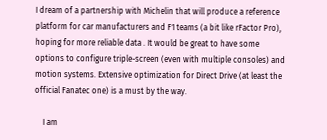I dream of a partnership with Michelin that will produce a reference platform for car manufacturers and F1 teams (a bit like rFactor Pro), hoping for more reliable data . It would be great to have some options to configure triple-screen (even with multiple consoles) and motion systems. Extensive optimization for Direct Drive (at least the official Fanatec one) is a must by the way.

    I am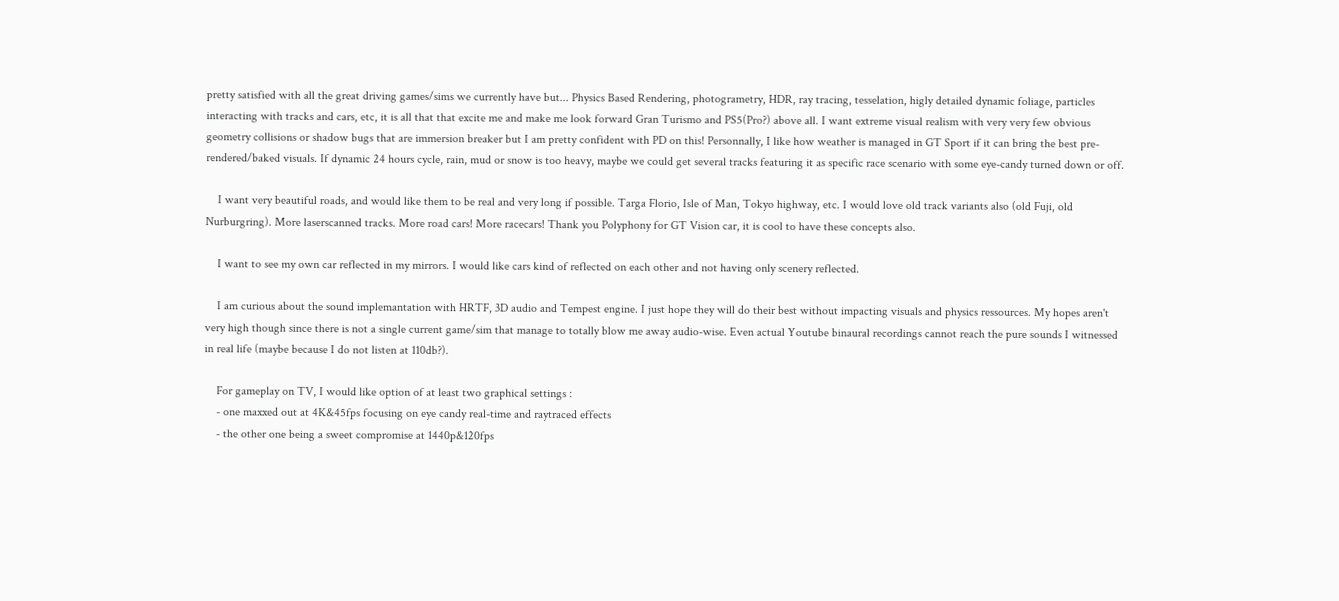pretty satisfied with all the great driving games/sims we currently have but... Physics Based Rendering, photogrametry, HDR, ray tracing, tesselation, higly detailed dynamic foliage, particles interacting with tracks and cars, etc, it is all that that excite me and make me look forward Gran Turismo and PS5(Pro?) above all. I want extreme visual realism with very very few obvious geometry collisions or shadow bugs that are immersion breaker but I am pretty confident with PD on this! Personnally, I like how weather is managed in GT Sport if it can bring the best pre-rendered/baked visuals. If dynamic 24 hours cycle, rain, mud or snow is too heavy, maybe we could get several tracks featuring it as specific race scenario with some eye-candy turned down or off.

    I want very beautiful roads, and would like them to be real and very long if possible. Targa Florio, Isle of Man, Tokyo highway, etc. I would love old track variants also (old Fuji, old Nurburgring). More laserscanned tracks. More road cars! More racecars! Thank you Polyphony for GT Vision car, it is cool to have these concepts also.

    I want to see my own car reflected in my mirrors. I would like cars kind of reflected on each other and not having only scenery reflected.

    I am curious about the sound implemantation with HRTF, 3D audio and Tempest engine. I just hope they will do their best without impacting visuals and physics ressources. My hopes aren't very high though since there is not a single current game/sim that manage to totally blow me away audio-wise. Even actual Youtube binaural recordings cannot reach the pure sounds I witnessed in real life (maybe because I do not listen at 110db?).

    For gameplay on TV, I would like option of at least two graphical settings :
    - one maxxed out at 4K&45fps focusing on eye candy real-time and raytraced effects
    - the other one being a sweet compromise at 1440p&120fps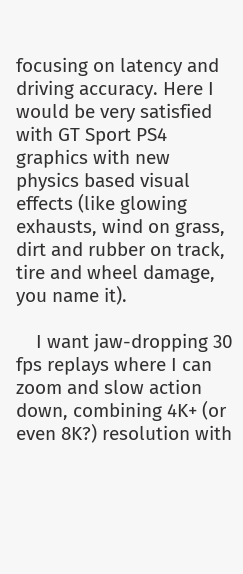focusing on latency and driving accuracy. Here I would be very satisfied with GT Sport PS4 graphics with new physics based visual effects (like glowing exhausts, wind on grass, dirt and rubber on track, tire and wheel damage, you name it).

    I want jaw-dropping 30 fps replays where I can zoom and slow action down, combining 4K+ (or even 8K?) resolution with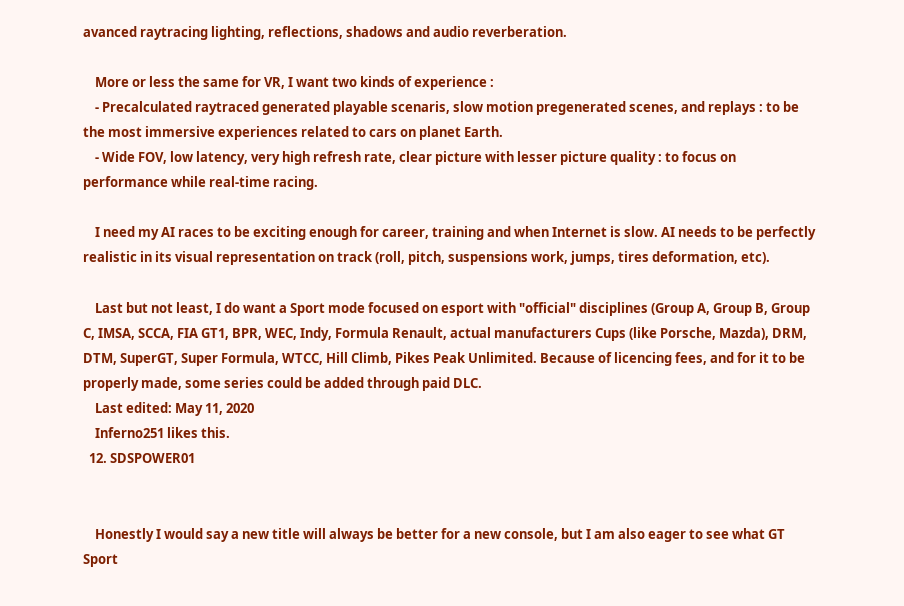avanced raytracing lighting, reflections, shadows and audio reverberation.

    More or less the same for VR, I want two kinds of experience :
    - Precalculated raytraced generated playable scenaris, slow motion pregenerated scenes, and replays : to be the most immersive experiences related to cars on planet Earth.
    - Wide FOV, low latency, very high refresh rate, clear picture with lesser picture quality : to focus on performance while real-time racing.

    I need my AI races to be exciting enough for career, training and when Internet is slow. AI needs to be perfectly realistic in its visual representation on track (roll, pitch, suspensions work, jumps, tires deformation, etc).

    Last but not least, I do want a Sport mode focused on esport with "official" disciplines (Group A, Group B, Group C, IMSA, SCCA, FIA GT1, BPR, WEC, Indy, Formula Renault, actual manufacturers Cups (like Porsche, Mazda), DRM, DTM, SuperGT, Super Formula, WTCC, Hill Climb, Pikes Peak Unlimited. Because of licencing fees, and for it to be properly made, some series could be added through paid DLC.
    Last edited: May 11, 2020
    Inferno251 likes this.
  12. SDSPOWER01


    Honestly I would say a new title will always be better for a new console, but I am also eager to see what GT Sport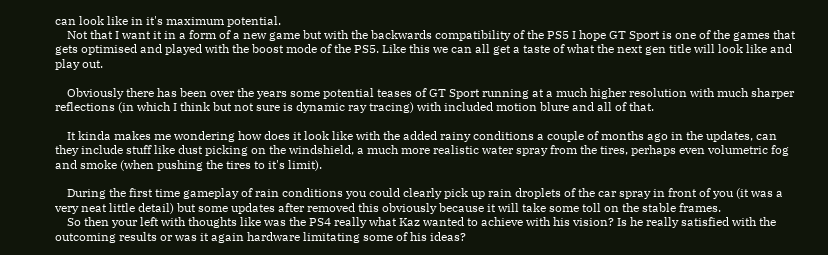can look like in it's maximum potential.
    Not that I want it in a form of a new game but with the backwards compatibility of the PS5 I hope GT Sport is one of the games that gets optimised and played with the boost mode of the PS5. Like this we can all get a taste of what the next gen title will look like and play out.

    Obviously there has been over the years some potential teases of GT Sport running at a much higher resolution with much sharper reflections (in which I think but not sure is dynamic ray tracing) with included motion blure and all of that.

    It kinda makes me wondering how does it look like with the added rainy conditions a couple of months ago in the updates, can they include stuff like dust picking on the windshield, a much more realistic water spray from the tires, perhaps even volumetric fog and smoke (when pushing the tires to it's limit).

    During the first time gameplay of rain conditions you could clearly pick up rain droplets of the car spray in front of you (it was a very neat little detail) but some updates after removed this obviously because it will take some toll on the stable frames.
    So then your left with thoughts like was the PS4 really what Kaz wanted to achieve with his vision? Is he really satisfied with the outcoming results or was it again hardware limitating some of his ideas?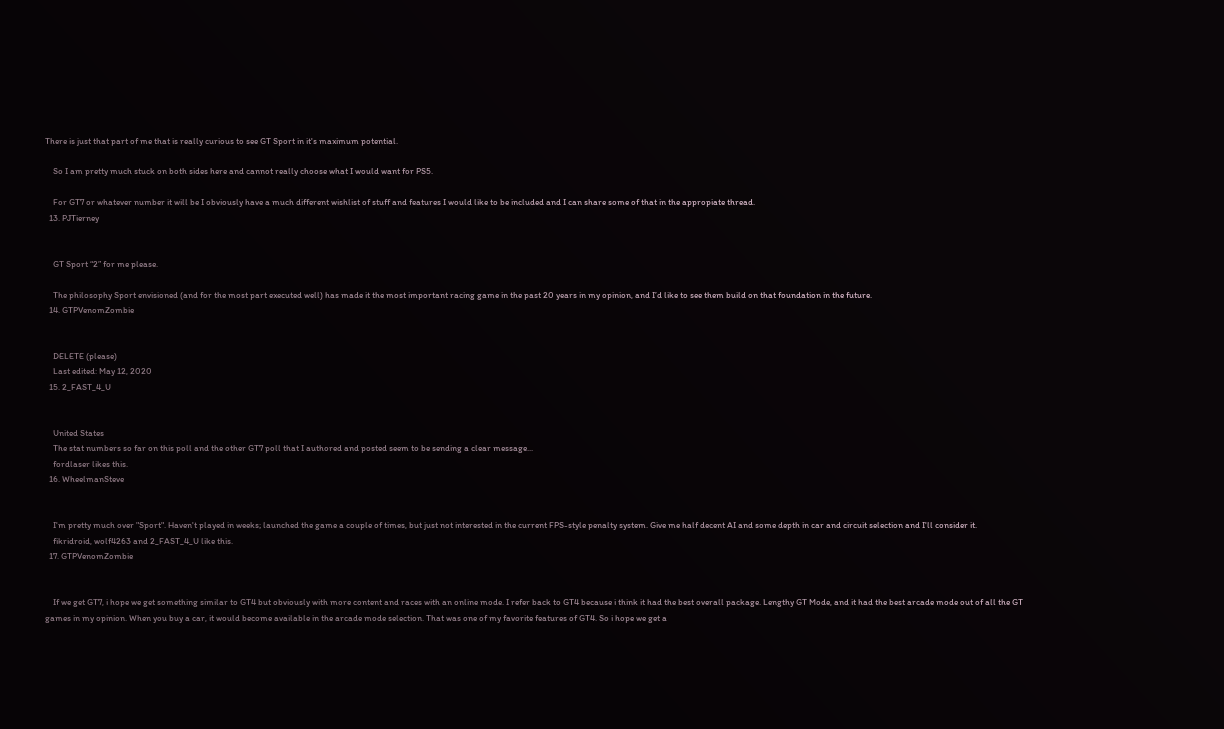There is just that part of me that is really curious to see GT Sport in it's maximum potential.

    So I am pretty much stuck on both sides here and cannot really choose what I would want for PS5.

    For GT7 or whatever number it will be I obviously have a much different wishlist of stuff and features I would like to be included and I can share some of that in the appropiate thread.
  13. PJTierney


    GT Sport “2” for me please.

    The philosophy Sport envisioned (and for the most part executed well) has made it the most important racing game in the past 20 years in my opinion, and I’d like to see them build on that foundation in the future.
  14. GTPVenomZombie


    DELETE (please)
    Last edited: May 12, 2020
  15. 2_FAST_4_U


    United States
    The stat numbers so far on this poll and the other GT7 poll that I authored and posted seem to be sending a clear message...
    fordlaser likes this.
  16. WheelmanSteve


    I'm pretty much over "Sport". Haven't played in weeks; launched the game a couple of times, but just not interested in the current FPS-style penalty system. Give me half decent AI and some depth in car and circuit selection and I'll consider it.
    fikridroid, wolf4263 and 2_FAST_4_U like this.
  17. GTPVenomZombie


    If we get GT7, i hope we get something similar to GT4 but obviously with more content and races with an online mode. I refer back to GT4 because i think it had the best overall package. Lengthy GT Mode, and it had the best arcade mode out of all the GT games in my opinion. When you buy a car, it would become available in the arcade mode selection. That was one of my favorite features of GT4. So i hope we get a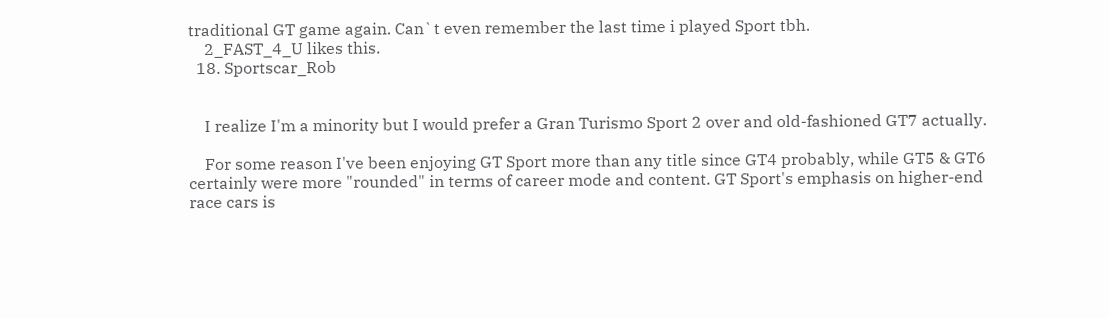traditional GT game again. Can`t even remember the last time i played Sport tbh.
    2_FAST_4_U likes this.
  18. Sportscar_Rob


    I realize I'm a minority but I would prefer a Gran Turismo Sport 2 over and old-fashioned GT7 actually.

    For some reason I've been enjoying GT Sport more than any title since GT4 probably, while GT5 & GT6 certainly were more "rounded" in terms of career mode and content. GT Sport's emphasis on higher-end race cars is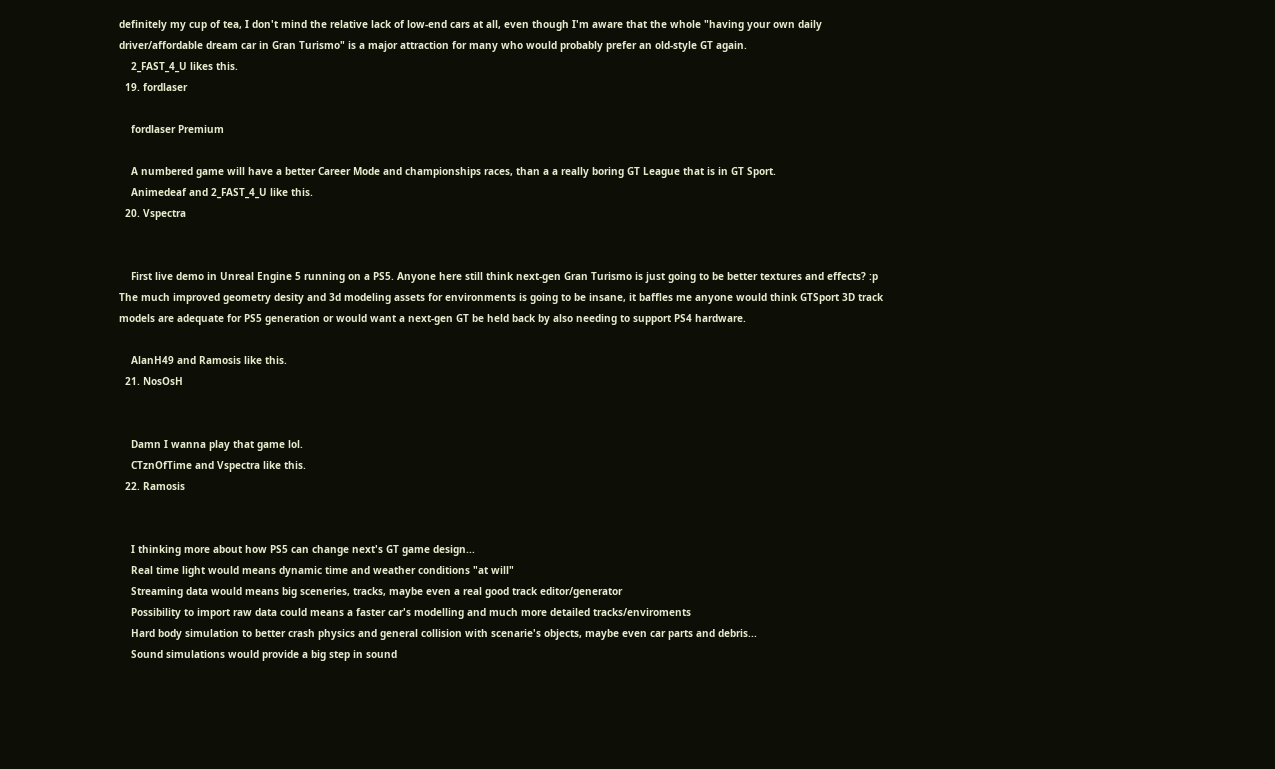definitely my cup of tea, I don't mind the relative lack of low-end cars at all, even though I'm aware that the whole "having your own daily driver/affordable dream car in Gran Turismo" is a major attraction for many who would probably prefer an old-style GT again.
    2_FAST_4_U likes this.
  19. fordlaser

    fordlaser Premium

    A numbered game will have a better Career Mode and championships races, than a a really boring GT League that is in GT Sport.
    Animedeaf and 2_FAST_4_U like this.
  20. Vspectra


    First live demo in Unreal Engine 5 running on a PS5. Anyone here still think next-gen Gran Turismo is just going to be better textures and effects? :p The much improved geometry desity and 3d modeling assets for environments is going to be insane, it baffles me anyone would think GTSport 3D track models are adequate for PS5 generation or would want a next-gen GT be held back by also needing to support PS4 hardware.

    AlanH49 and Ramosis like this.
  21. NosOsH


    Damn I wanna play that game lol.
    CTznOfTime and Vspectra like this.
  22. Ramosis


    I thinking more about how PS5 can change next's GT game design...
    Real time light would means dynamic time and weather conditions "at will"
    Streaming data would means big sceneries, tracks, maybe even a real good track editor/generator
    Possibility to import raw data could means a faster car's modelling and much more detailed tracks/enviroments
    Hard body simulation to better crash physics and general collision with scenarie's objects, maybe even car parts and debris...
    Sound simulations would provide a big step in sound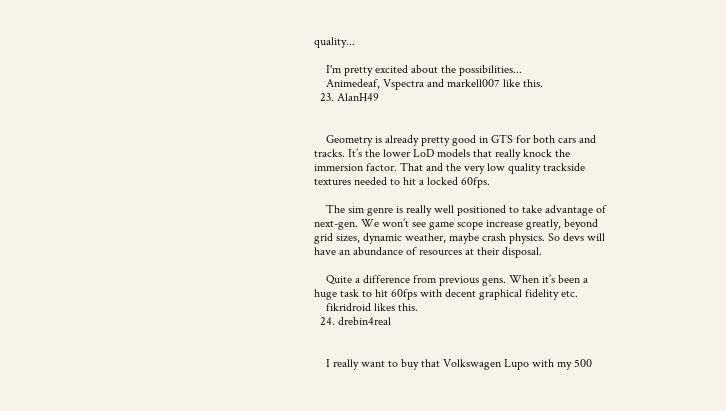quality...

    I'm pretty excited about the possibilities...
    Animedeaf, Vspectra and markell007 like this.
  23. AlanH49


    Geometry is already pretty good in GTS for both cars and tracks. It’s the lower LoD models that really knock the immersion factor. That and the very low quality trackside textures needed to hit a locked 60fps.

    The sim genre is really well positioned to take advantage of next-gen. We won’t see game scope increase greatly, beyond grid sizes, dynamic weather, maybe crash physics. So devs will have an abundance of resources at their disposal.

    Quite a difference from previous gens. When it’s been a huge task to hit 60fps with decent graphical fidelity etc.
    fikridroid likes this.
  24. drebin4real


    I really want to buy that Volkswagen Lupo with my 500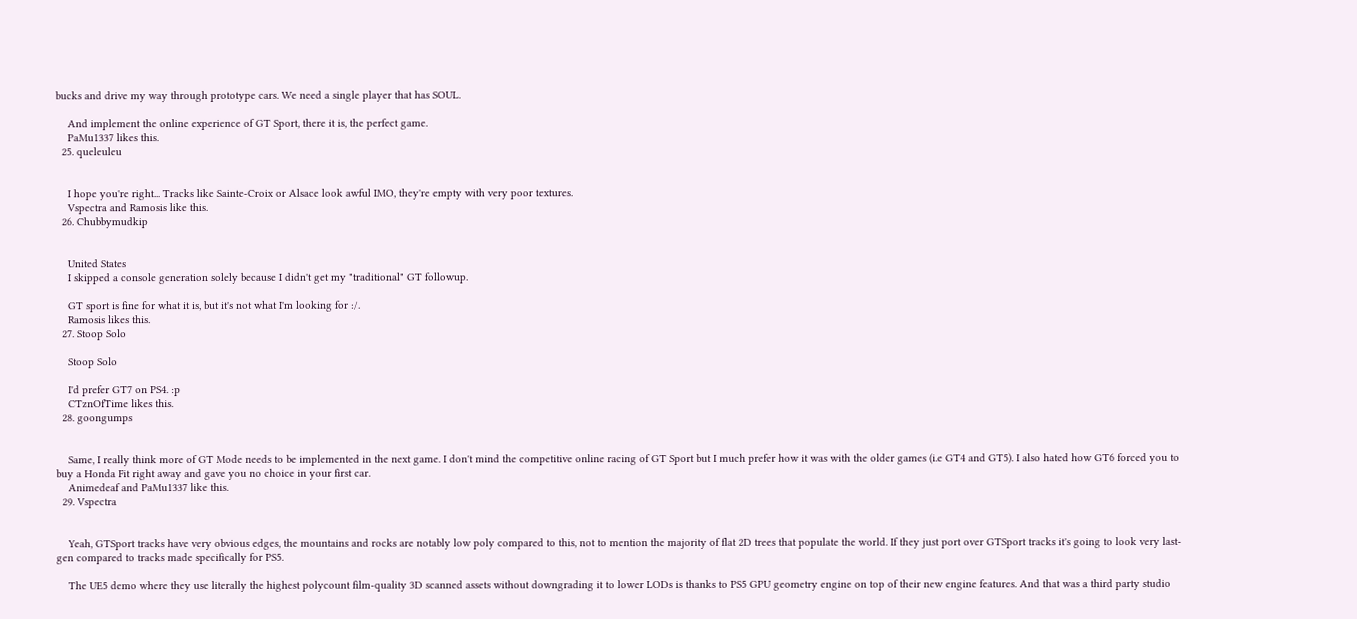bucks and drive my way through prototype cars. We need a single player that has SOUL.

    And implement the online experience of GT Sport, there it is, the perfect game.
    PaMu1337 likes this.
  25. queleuleu


    I hope you're right... Tracks like Sainte-Croix or Alsace look awful IMO, they're empty with very poor textures.
    Vspectra and Ramosis like this.
  26. Chubbymudkip


    United States
    I skipped a console generation solely because I didn't get my "traditional" GT followup.

    GT sport is fine for what it is, but it's not what I'm looking for :/.
    Ramosis likes this.
  27. Stoop Solo

    Stoop Solo

    I'd prefer GT7 on PS4. :p
    CTznOfTime likes this.
  28. goongumps


    Same, I really think more of GT Mode needs to be implemented in the next game. I don't mind the competitive online racing of GT Sport but I much prefer how it was with the older games (i.e GT4 and GT5). I also hated how GT6 forced you to buy a Honda Fit right away and gave you no choice in your first car.
    Animedeaf and PaMu1337 like this.
  29. Vspectra


    Yeah, GTSport tracks have very obvious edges, the mountains and rocks are notably low poly compared to this, not to mention the majority of flat 2D trees that populate the world. If they just port over GTSport tracks it's going to look very last-gen compared to tracks made specifically for PS5.

    The UE5 demo where they use literally the highest polycount film-quality 3D scanned assets without downgrading it to lower LODs is thanks to PS5 GPU geometry engine on top of their new engine features. And that was a third party studio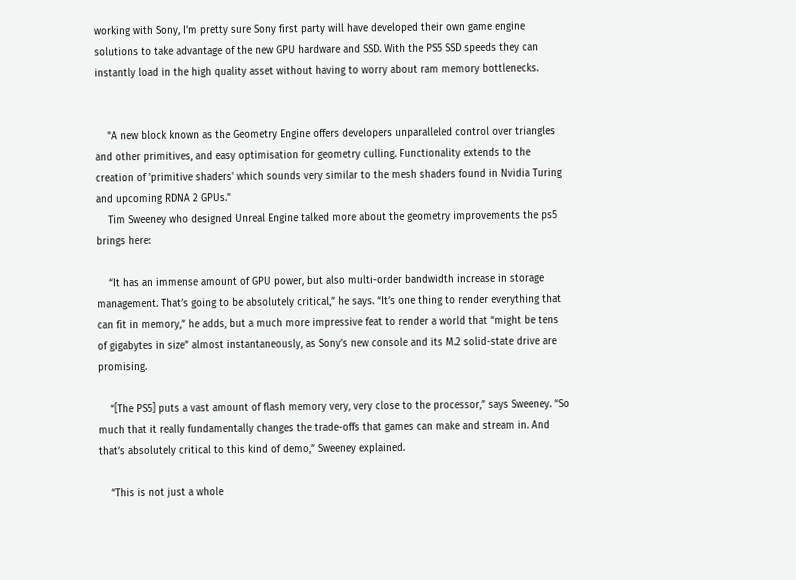working with Sony, I'm pretty sure Sony first party will have developed their own game engine solutions to take advantage of the new GPU hardware and SSD. With the PS5 SSD speeds they can instantly load in the high quality asset without having to worry about ram memory bottlenecks.


    "A new block known as the Geometry Engine offers developers unparalleled control over triangles and other primitives, and easy optimisation for geometry culling. Functionality extends to the creation of 'primitive shaders' which sounds very similar to the mesh shaders found in Nvidia Turing and upcoming RDNA 2 GPUs."
    Tim Sweeney who designed Unreal Engine talked more about the geometry improvements the ps5 brings here:

    “It has an immense amount of GPU power, but also multi-order bandwidth increase in storage management. That’s going to be absolutely critical,” he says. “It’s one thing to render everything that can fit in memory,” he adds, but a much more impressive feat to render a world that “might be tens of gigabytes in size” almost instantaneously, as Sony’s new console and its M.2 solid-state drive are promising.

    “[The PS5] puts a vast amount of flash memory very, very close to the processor,” says Sweeney. “So much that it really fundamentally changes the trade-offs that games can make and stream in. And that’s absolutely critical to this kind of demo,” Sweeney explained.

    “This is not just a whole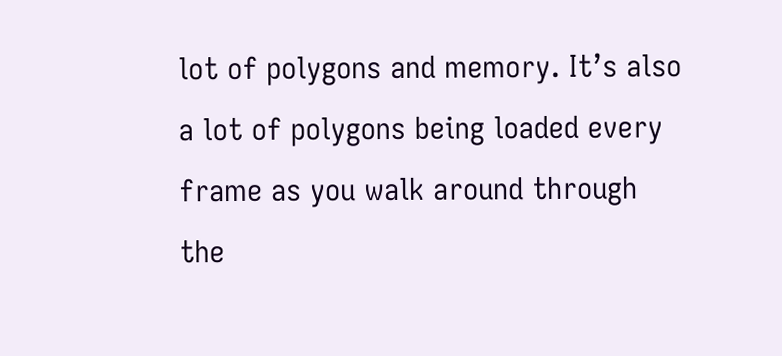lot of polygons and memory. It’s also a lot of polygons being loaded every frame as you walk around through the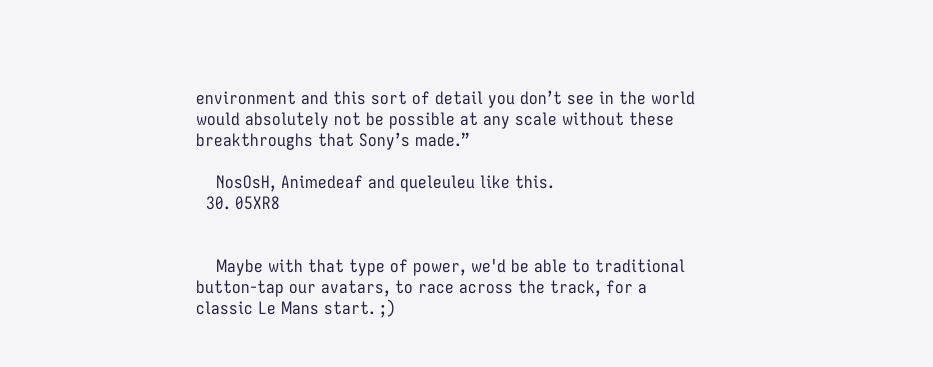environment and this sort of detail you don’t see in the world would absolutely not be possible at any scale without these breakthroughs that Sony’s made.”

    NosOsH, Animedeaf and queleuleu like this.
  30. 05XR8


    Maybe with that type of power, we'd be able to traditional button-tap our avatars, to race across the track, for a classic Le Mans start. ;)